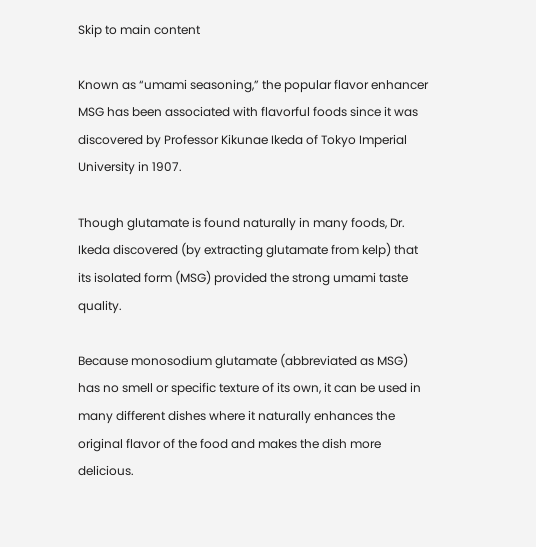Skip to main content

Known as “umami seasoning,” the popular flavor enhancer MSG has been associated with flavorful foods since it was discovered by Professor Kikunae Ikeda of Tokyo Imperial University in 1907.

Though glutamate is found naturally in many foods, Dr. Ikeda discovered (by extracting glutamate from kelp) that its isolated form (MSG) provided the strong umami taste quality.

Because monosodium glutamate (abbreviated as MSG) has no smell or specific texture of its own, it can be used in many different dishes where it naturally enhances the original flavor of the food and makes the dish more delicious.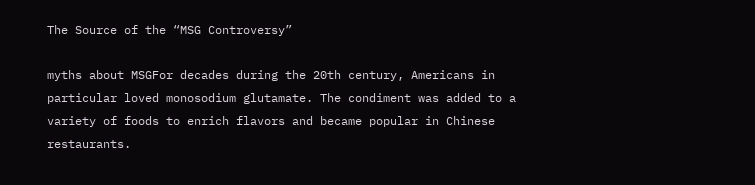The Source of the “MSG Controversy”

myths about MSGFor decades during the 20th century, Americans in particular loved monosodium glutamate. The condiment was added to a variety of foods to enrich flavors and became popular in Chinese restaurants.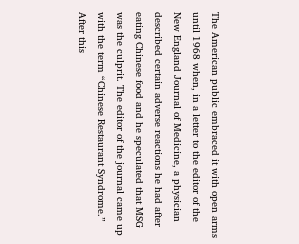The American public embraced it with open arms until 1968 when, in a letter to the editor of the New England Journal of Medicine, a physician described certain adverse reactions he had after eating Chinese food and he speculated that MSG was the culprit. The editor of the journal came up with the term “Chinese Restaurant Syndrome.” After this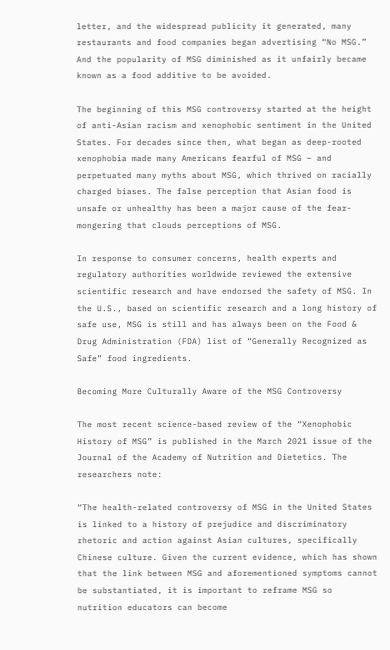letter, and the widespread publicity it generated, many restaurants and food companies began advertising “No MSG.” And the popularity of MSG diminished as it unfairly became known as a food additive to be avoided.

The beginning of this MSG controversy started at the height of anti-Asian racism and xenophobic sentiment in the United States. For decades since then, what began as deep-rooted xenophobia made many Americans fearful of MSG – and perpetuated many myths about MSG, which thrived on racially charged biases. The false perception that Asian food is unsafe or unhealthy has been a major cause of the fear-mongering that clouds perceptions of MSG.

In response to consumer concerns, health experts and regulatory authorities worldwide reviewed the extensive scientific research and have endorsed the safety of MSG. In the U.S., based on scientific research and a long history of safe use, MSG is still and has always been on the Food & Drug Administration (FDA) list of “Generally Recognized as Safe” food ingredients.

Becoming More Culturally Aware of the MSG Controversy

The most recent science-based review of the “Xenophobic History of MSG” is published in the March 2021 issue of the Journal of the Academy of Nutrition and Dietetics. The researchers note:

“The health-related controversy of MSG in the United States is linked to a history of prejudice and discriminatory rhetoric and action against Asian cultures, specifically Chinese culture. Given the current evidence, which has shown that the link between MSG and aforementioned symptoms cannot be substantiated, it is important to reframe MSG so nutrition educators can become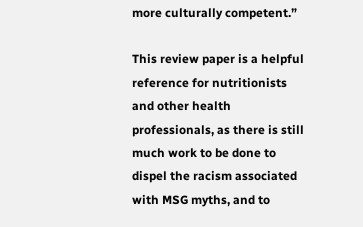more culturally competent.”

This review paper is a helpful reference for nutritionists and other health professionals, as there is still much work to be done to dispel the racism associated with MSG myths, and to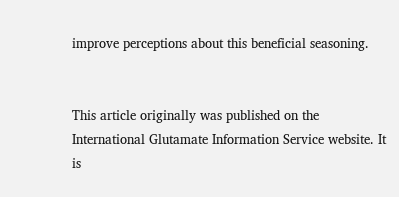improve perceptions about this beneficial seasoning.


This article originally was published on the International Glutamate Information Service website. It is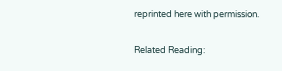reprinted here with permission.

Related Reading: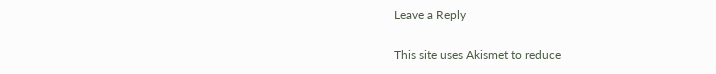Leave a Reply

This site uses Akismet to reduce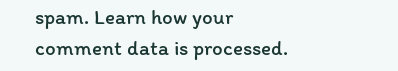spam. Learn how your comment data is processed.